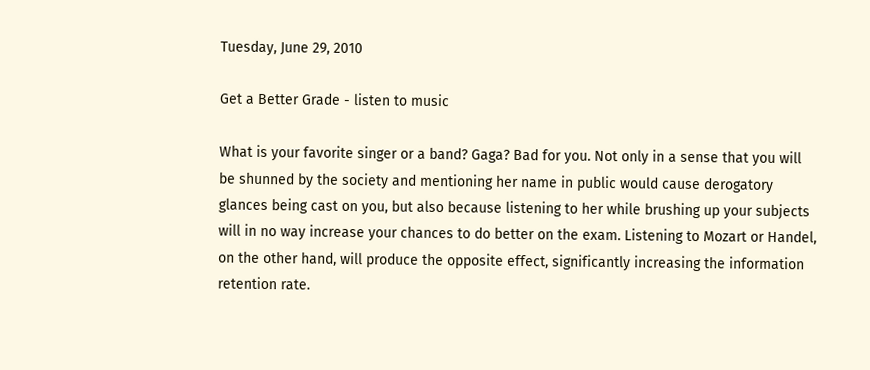Tuesday, June 29, 2010

Get a Better Grade - listen to music

What is your favorite singer or a band? Gaga? Bad for you. Not only in a sense that you will be shunned by the society and mentioning her name in public would cause derogatory glances being cast on you, but also because listening to her while brushing up your subjects will in no way increase your chances to do better on the exam. Listening to Mozart or Handel, on the other hand, will produce the opposite effect, significantly increasing the information retention rate.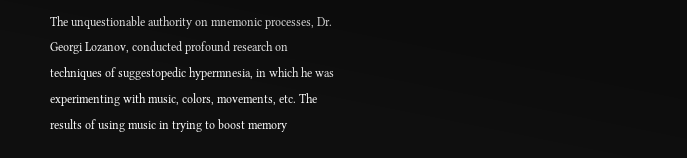The unquestionable authority on mnemonic processes, Dr. Georgi Lozanov, conducted profound research on techniques of suggestopedic hypermnesia, in which he was experimenting with music, colors, movements, etc. The results of using music in trying to boost memory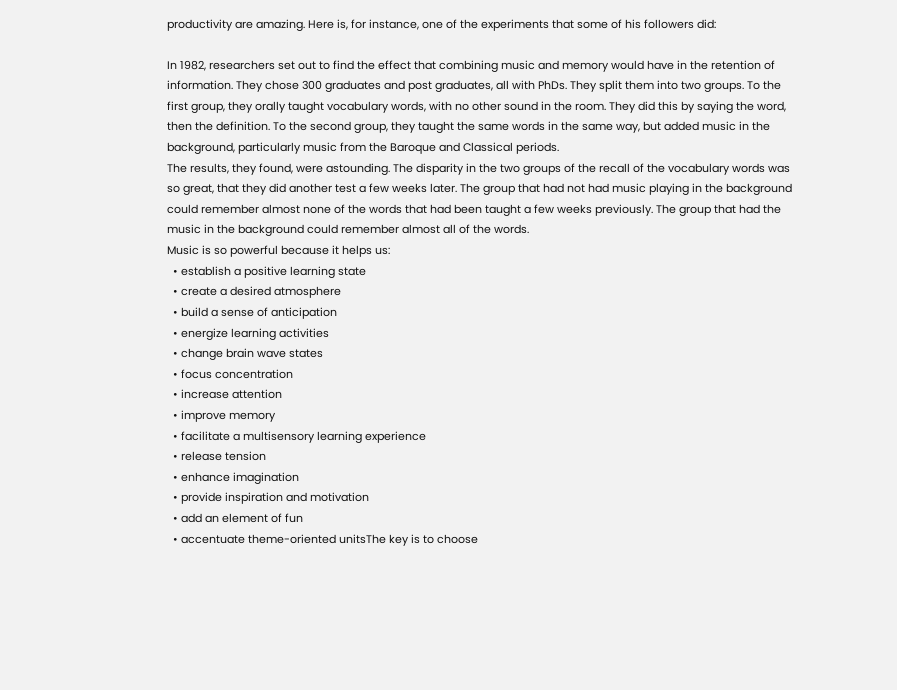productivity are amazing. Here is, for instance, one of the experiments that some of his followers did:

In 1982, researchers set out to find the effect that combining music and memory would have in the retention of information. They chose 300 graduates and post graduates, all with PhDs. They split them into two groups. To the first group, they orally taught vocabulary words, with no other sound in the room. They did this by saying the word, then the definition. To the second group, they taught the same words in the same way, but added music in the background, particularly music from the Baroque and Classical periods.
The results, they found, were astounding. The disparity in the two groups of the recall of the vocabulary words was so great, that they did another test a few weeks later. The group that had not had music playing in the background could remember almost none of the words that had been taught a few weeks previously. The group that had the music in the background could remember almost all of the words.
Music is so powerful because it helps us:
  • establish a positive learning state
  • create a desired atmosphere
  • build a sense of anticipation
  • energize learning activities
  • change brain wave states
  • focus concentration
  • increase attention
  • improve memory
  • facilitate a multisensory learning experience
  • release tension
  • enhance imagination
  • provide inspiration and motivation
  • add an element of fun
  • accentuate theme-oriented unitsThe key is to choose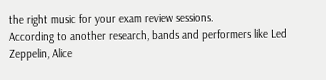the right music for your exam review sessions.
According to another research, bands and performers like Led Zeppelin, Alice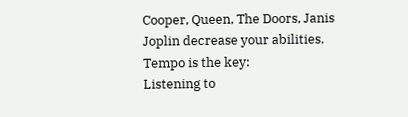Cooper, Queen, The Doors, Janis Joplin decrease your abilities. Tempo is the key:
Listening to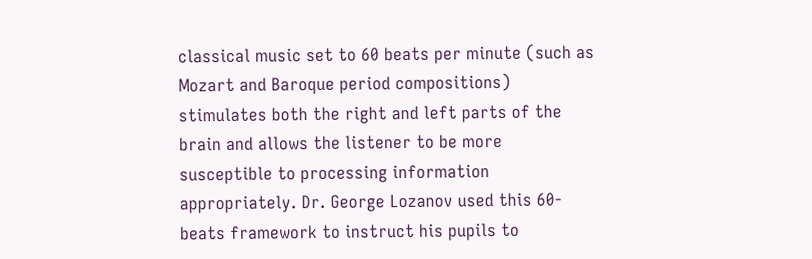classical music set to 60 beats per minute (such as Mozart and Baroque period compositions) stimulates both the right and left parts of the brain and allows the listener to be more susceptible to processing information appropriately. Dr. George Lozanov used this 60-beats framework to instruct his pupils to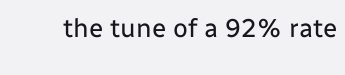the tune of a 92% rate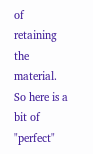of retaining the material.
So here is a bit of "perfect"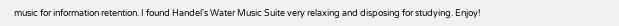music for information retention. I found Handel's Water Music Suite very relaxing and disposing for studying. Enjoy!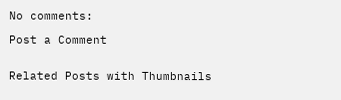No comments:

Post a Comment


Related Posts with Thumbnails